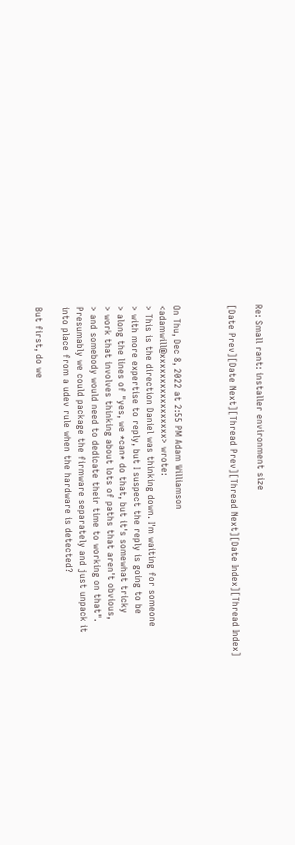Re: Small rant: installer environment size

[Date Prev][Date Next][Thread Prev][Thread Next][Date Index][Thread Index]



On Thu, Dec 8, 2022 at 2:55 PM Adam Williamson
<adamwill@xxxxxxxxxxxxxxxxx> wrote:
> This is the direction Daniel was thinking down. I'm waiting for someone
> with more expertise to reply, but I suspect the reply is going to be
> along the lines of "yes, we *can* do that, but it's somewhat tricky
> work that involves thinking about lots of paths that aren't obvious,
> and somebody would need to dedicate their time to working on that".
Presumably we could package the firmware separately and just unpack it
into place from a udev rule when the hardware is detected?

But first, do we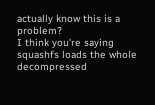actually know this is a problem?
I think you're saying squashfs loads the whole decompressed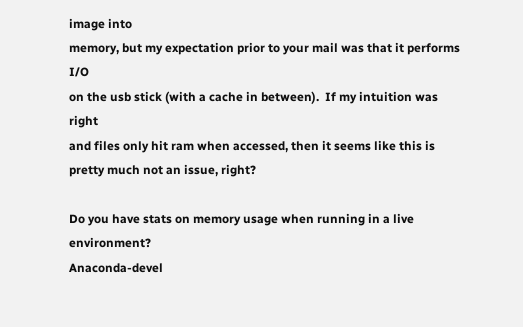image into
memory, but my expectation prior to your mail was that it performs I/O
on the usb stick (with a cache in between).  If my intuition was right
and files only hit ram when accessed, then it seems like this is
pretty much not an issue, right?

Do you have stats on memory usage when running in a live environment?
Anaconda-devel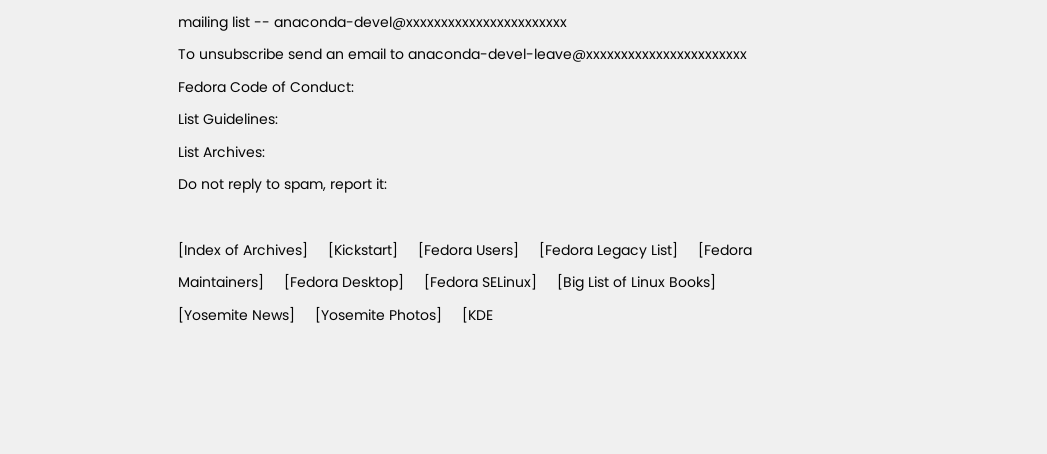mailing list -- anaconda-devel@xxxxxxxxxxxxxxxxxxxxxxx
To unsubscribe send an email to anaconda-devel-leave@xxxxxxxxxxxxxxxxxxxxxxx
Fedora Code of Conduct:
List Guidelines:
List Archives:
Do not reply to spam, report it:

[Index of Archives]     [Kickstart]     [Fedora Users]     [Fedora Legacy List]     [Fedora Maintainers]     [Fedora Desktop]     [Fedora SELinux]     [Big List of Linux Books]     [Yosemite News]     [Yosemite Photos]     [KDE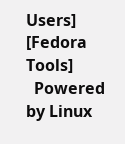Users]     [Fedora Tools]
  Powered by Linux